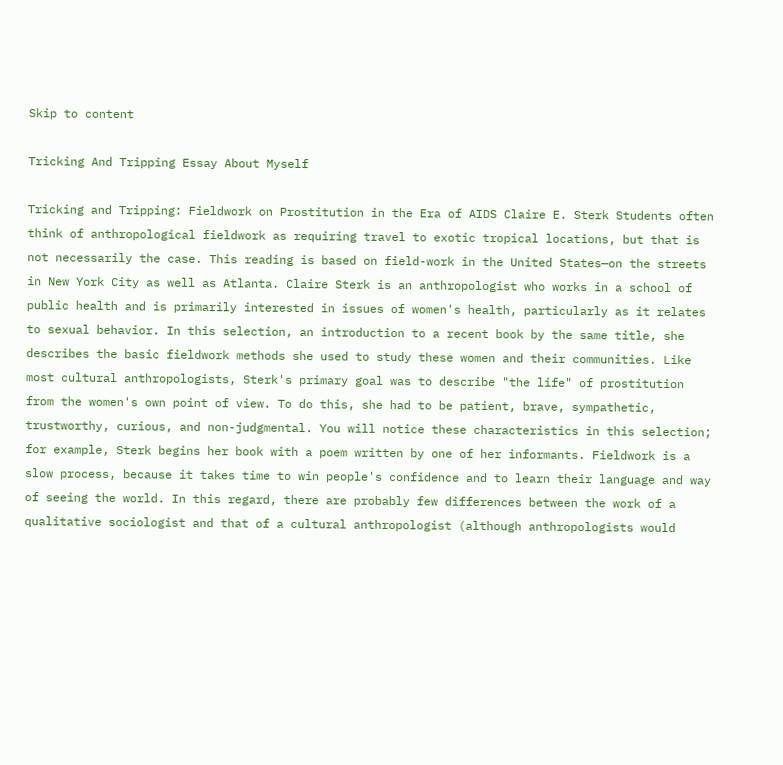Skip to content

Tricking And Tripping Essay About Myself

Tricking and Tripping: Fieldwork on Prostitution in the Era of AIDS Claire E. Sterk Students often think of anthropological fieldwork as requiring travel to exotic tropical locations, but that is not necessarily the case. This reading is based on field-work in the United States—on the streets in New York City as well as Atlanta. Claire Sterk is an anthropologist who works in a school of public health and is primarily interested in issues of women's health, particularly as it relates to sexual behavior. In this selection, an introduction to a recent book by the same title, she describes the basic fieldwork methods she used to study these women and their communities. Like most cultural anthropologists, Sterk's primary goal was to describe "the life" of prostitution from the women's own point of view. To do this, she had to be patient, brave, sympathetic, trustworthy, curious, and non-judgmental. You will notice these characteristics in this selection; for example, Sterk begins her book with a poem written by one of her informants. Fieldwork is a slow process, because it takes time to win people's confidence and to learn their language and way of seeing the world. In this regard, there are probably few differences between the work of a qualitative sociologist and that of a cultural anthropologist (although anthropologists would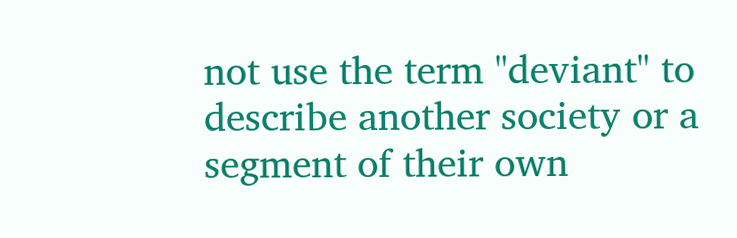not use the term "deviant" to describe another society or a segment of their own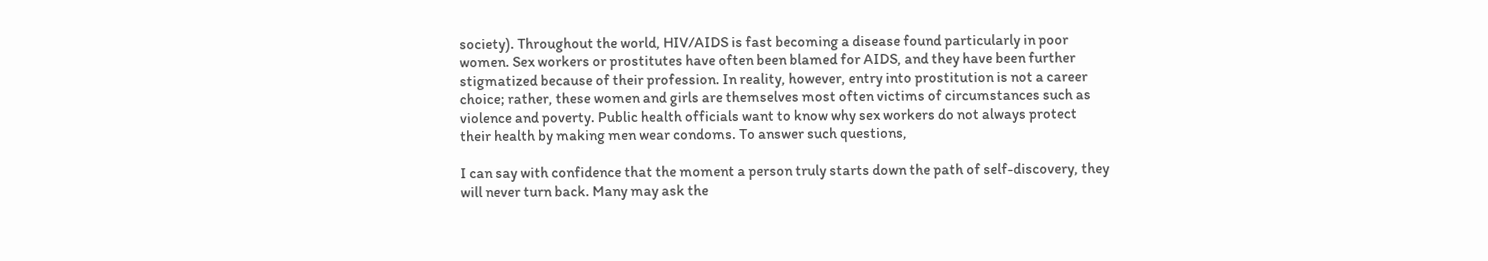society). Throughout the world, HIV/AIDS is fast becoming a disease found particularly in poor women. Sex workers or prostitutes have often been blamed for AIDS, and they have been further stigmatized because of their profession. In reality, however, entry into prostitution is not a career choice; rather, these women and girls are themselves most often victims of circumstances such as violence and poverty. Public health officials want to know why sex workers do not always protect their health by making men wear condoms. To answer such questions,

I can say with confidence that the moment a person truly starts down the path of self-discovery, they will never turn back. Many may ask the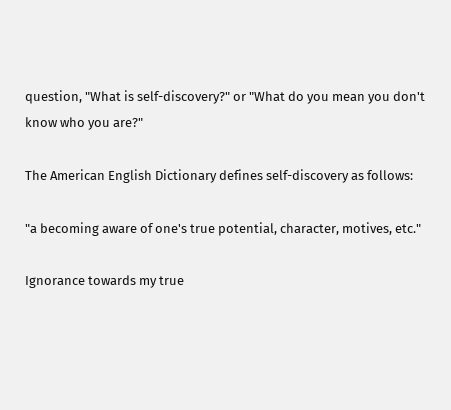question, "What is self-discovery?" or "What do you mean you don't know who you are?"

The American English Dictionary defines self-discovery as follows:

"a becoming aware of one's true potential, character, motives, etc."

Ignorance towards my true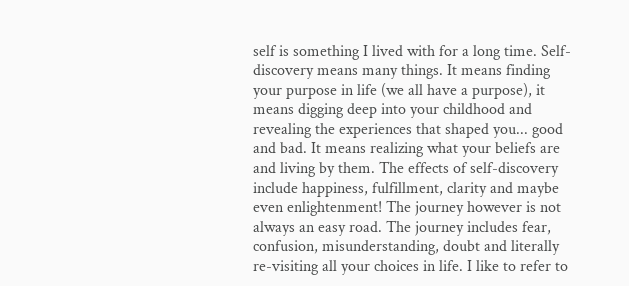self is something I lived with for a long time. Self-discovery means many things. It means finding your purpose in life (we all have a purpose), it means digging deep into your childhood and revealing the experiences that shaped you... good and bad. It means realizing what your beliefs are and living by them. The effects of self-discovery include happiness, fulfillment, clarity and maybe even enlightenment! The journey however is not always an easy road. The journey includes fear, confusion, misunderstanding, doubt and literally re-visiting all your choices in life. I like to refer to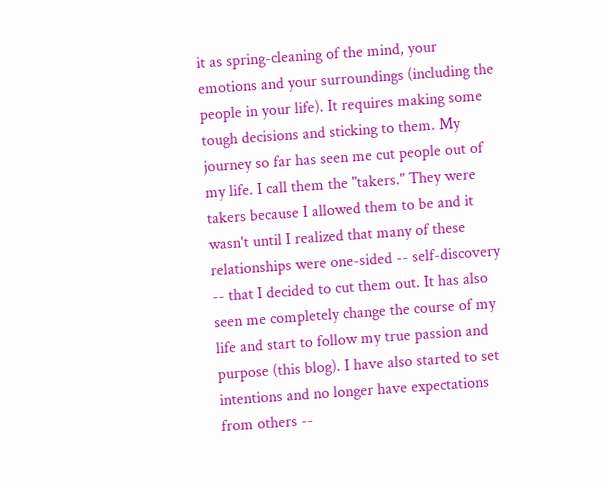it as spring-cleaning of the mind, your emotions and your surroundings (including the people in your life). It requires making some tough decisions and sticking to them. My journey so far has seen me cut people out of my life. I call them the "takers." They were takers because I allowed them to be and it wasn't until I realized that many of these relationships were one-sided -- self-discovery -- that I decided to cut them out. It has also seen me completely change the course of my life and start to follow my true passion and purpose (this blog). I have also started to set intentions and no longer have expectations from others --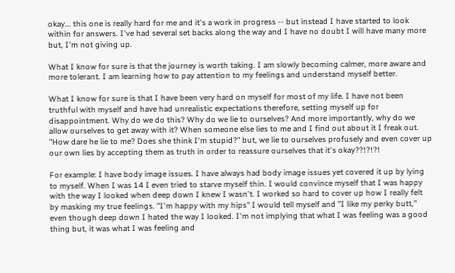okay... this one is really hard for me and it's a work in progress -- but instead I have started to look within for answers. I've had several set backs along the way and I have no doubt I will have many more but, I'm not giving up.

What I know for sure is that the journey is worth taking. I am slowly becoming calmer, more aware and more tolerant. I am learning how to pay attention to my feelings and understand myself better.

What I know for sure is that I have been very hard on myself for most of my life. I have not been truthful with myself and have had unrealistic expectations therefore, setting myself up for disappointment. Why do we do this? Why do we lie to ourselves? And more importantly, why do we allow ourselves to get away with it? When someone else lies to me and I find out about it I freak out. "How dare he lie to me? Does she think I'm stupid?" but, we lie to ourselves profusely and even cover up our own lies by accepting them as truth in order to reassure ourselves that it's okay??!?!?!

For example: I have body image issues. I have always had body image issues yet covered it up by lying to myself. When I was 14 I even tried to starve myself thin. I would convince myself that I was happy with the way I looked when deep down I knew I wasn't. I worked so hard to cover up how I really felt by masking my true feelings. "I'm happy with my hips" I would tell myself and "I like my perky butt," even though deep down I hated the way I looked. I'm not implying that what I was feeling was a good thing but, it was what I was feeling and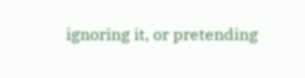ignoring it, or pretending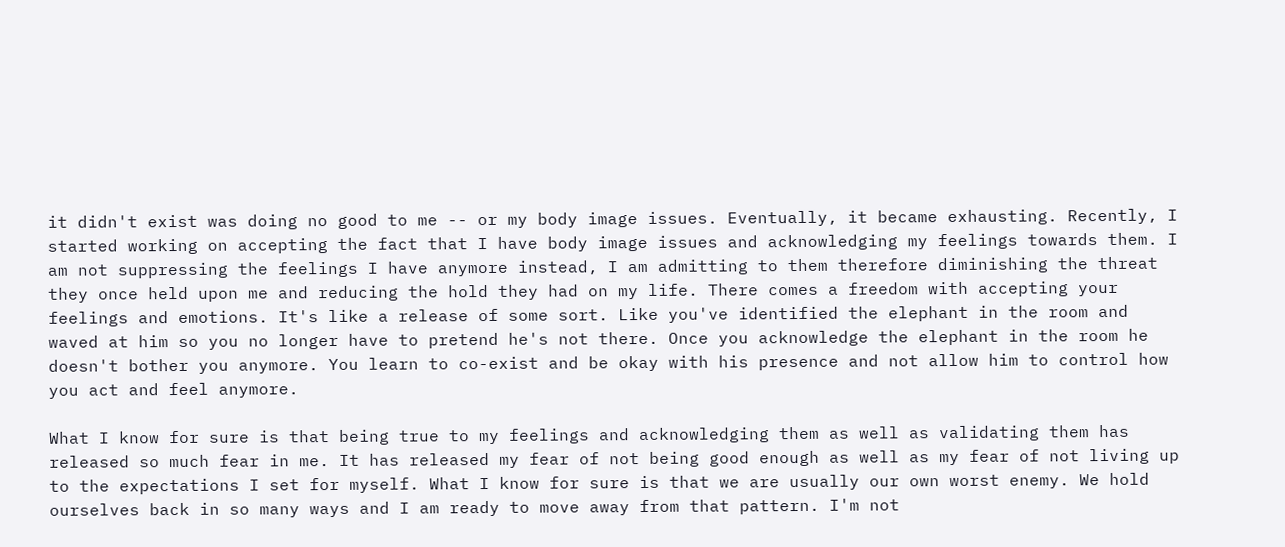it didn't exist was doing no good to me -- or my body image issues. Eventually, it became exhausting. Recently, I started working on accepting the fact that I have body image issues and acknowledging my feelings towards them. I am not suppressing the feelings I have anymore instead, I am admitting to them therefore diminishing the threat they once held upon me and reducing the hold they had on my life. There comes a freedom with accepting your feelings and emotions. It's like a release of some sort. Like you've identified the elephant in the room and waved at him so you no longer have to pretend he's not there. Once you acknowledge the elephant in the room he doesn't bother you anymore. You learn to co-exist and be okay with his presence and not allow him to control how you act and feel anymore.

What I know for sure is that being true to my feelings and acknowledging them as well as validating them has released so much fear in me. It has released my fear of not being good enough as well as my fear of not living up to the expectations I set for myself. What I know for sure is that we are usually our own worst enemy. We hold ourselves back in so many ways and I am ready to move away from that pattern. I'm not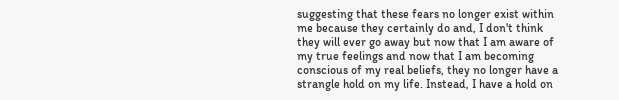suggesting that these fears no longer exist within me because they certainly do and, I don't think they will ever go away but now that I am aware of my true feelings and now that I am becoming conscious of my real beliefs, they no longer have a strangle hold on my life. Instead, I have a hold on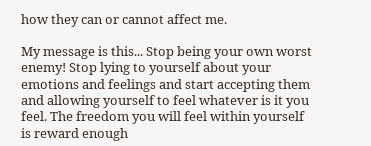how they can or cannot affect me.

My message is this... Stop being your own worst enemy! Stop lying to yourself about your emotions and feelings and start accepting them and allowing yourself to feel whatever is it you feel. The freedom you will feel within yourself is reward enough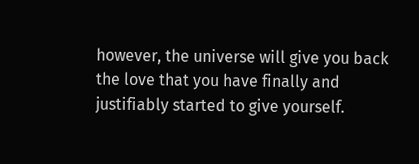however, the universe will give you back the love that you have finally and justifiably started to give yourself.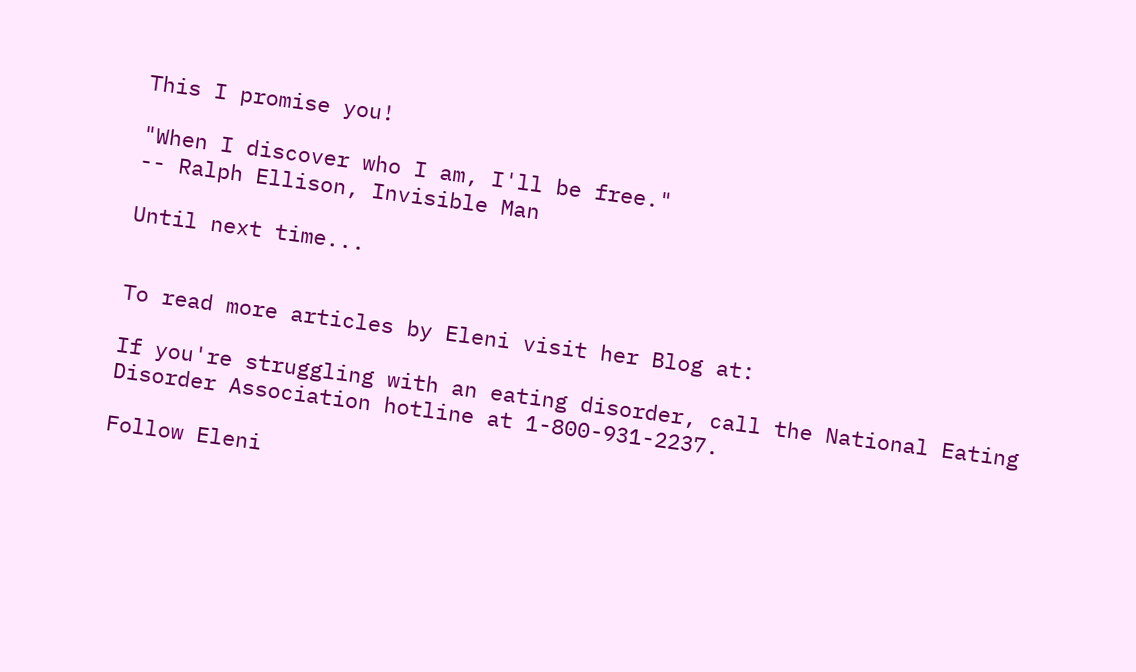This I promise you!

"When I discover who I am, I'll be free."
-- Ralph Ellison, Invisible Man

Until next time...


To read more articles by Eleni visit her Blog at:

If you're struggling with an eating disorder, call the National Eating Disorder Association hotline at 1-800-931-2237.

Follow Eleni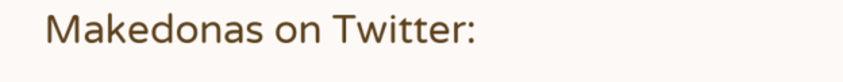Makedonas on Twitter: